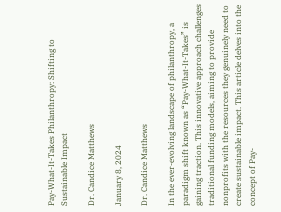Pay-What-It-Takes Philanthropy: Shifting to Sustainable Impact

Dr. Candice Matthews

January 8, 2024

Dr. Candice Matthews

In the ever-evolving landscape of philanthropy, a paradigm shift known as “Pay-What-It-Takes” is gaining traction. This innovative approach challenges traditional funding models, aiming to provide nonprofits with the resources they genuinely need to create sustainable impact. This article delves into the concept of Pay-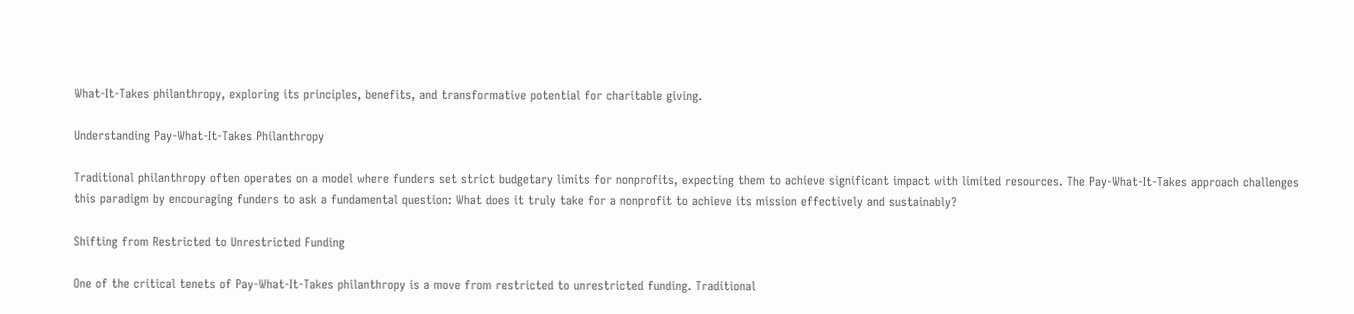What-It-Takes philanthropy, exploring its principles, benefits, and transformative potential for charitable giving.

Understanding Pay-What-It-Takes Philanthropy

Traditional philanthropy often operates on a model where funders set strict budgetary limits for nonprofits, expecting them to achieve significant impact with limited resources. The Pay-What-It-Takes approach challenges this paradigm by encouraging funders to ask a fundamental question: What does it truly take for a nonprofit to achieve its mission effectively and sustainably?

Shifting from Restricted to Unrestricted Funding

One of the critical tenets of Pay-What-It-Takes philanthropy is a move from restricted to unrestricted funding. Traditional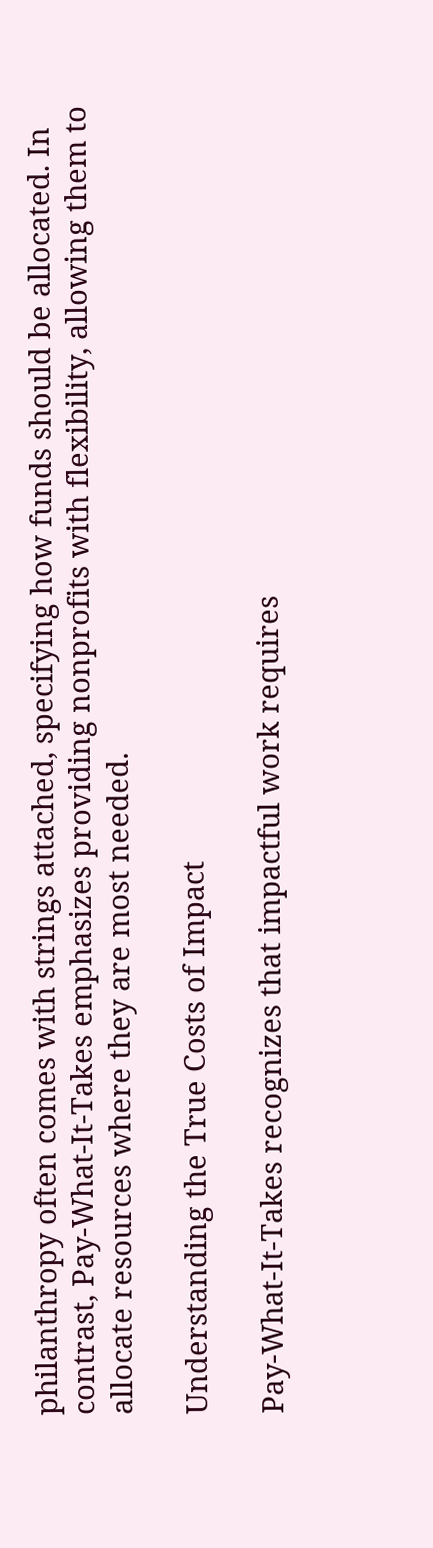philanthropy often comes with strings attached, specifying how funds should be allocated. In contrast, Pay-What-It-Takes emphasizes providing nonprofits with flexibility, allowing them to allocate resources where they are most needed.

Understanding the True Costs of Impact

Pay-What-It-Takes recognizes that impactful work requires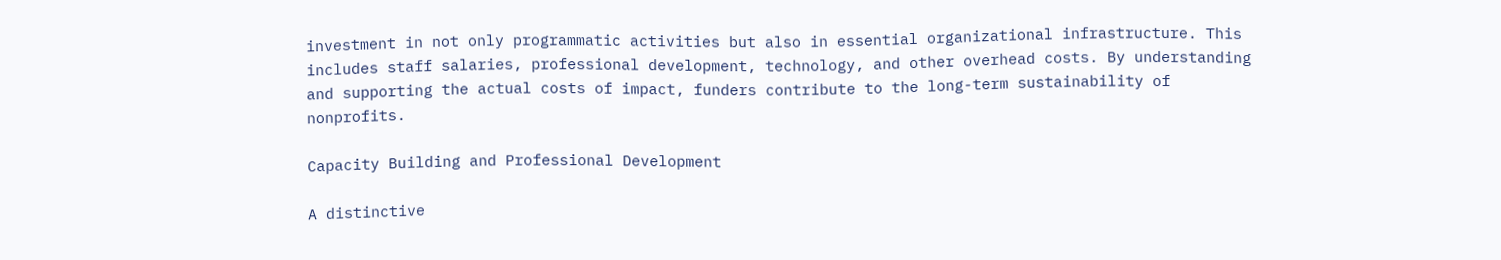investment in not only programmatic activities but also in essential organizational infrastructure. This includes staff salaries, professional development, technology, and other overhead costs. By understanding and supporting the actual costs of impact, funders contribute to the long-term sustainability of nonprofits.

Capacity Building and Professional Development

A distinctive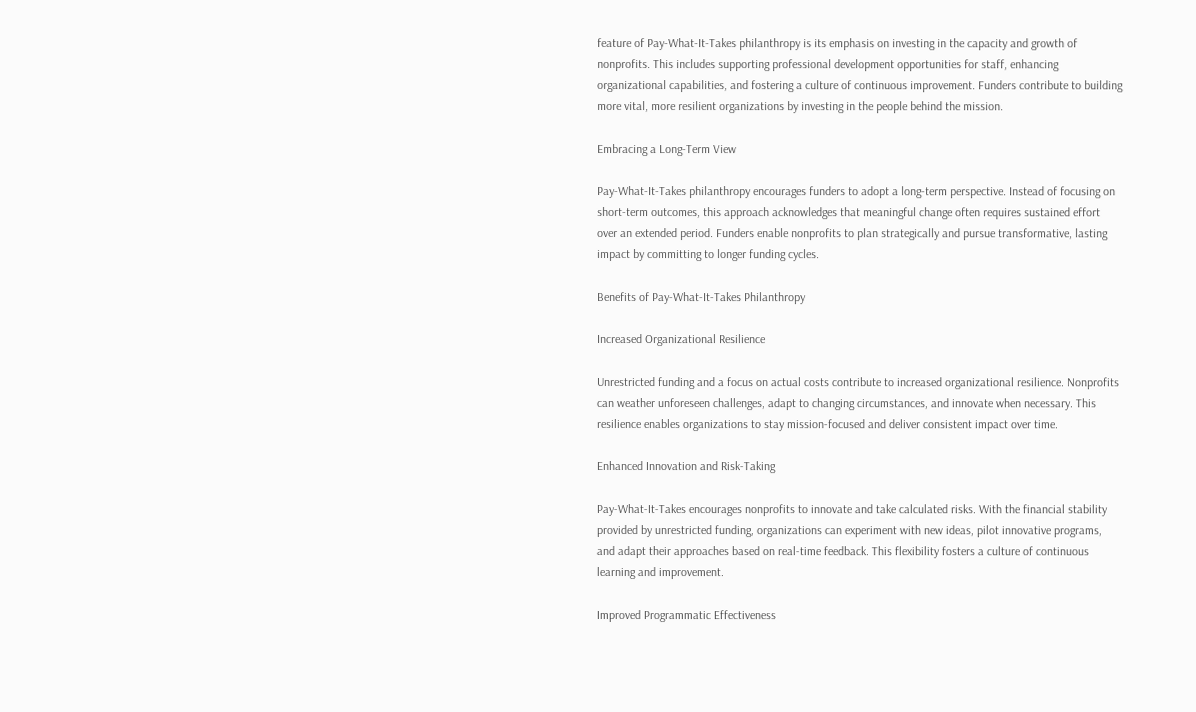feature of Pay-What-It-Takes philanthropy is its emphasis on investing in the capacity and growth of nonprofits. This includes supporting professional development opportunities for staff, enhancing organizational capabilities, and fostering a culture of continuous improvement. Funders contribute to building more vital, more resilient organizations by investing in the people behind the mission.

Embracing a Long-Term View

Pay-What-It-Takes philanthropy encourages funders to adopt a long-term perspective. Instead of focusing on short-term outcomes, this approach acknowledges that meaningful change often requires sustained effort over an extended period. Funders enable nonprofits to plan strategically and pursue transformative, lasting impact by committing to longer funding cycles.

Benefits of Pay-What-It-Takes Philanthropy

Increased Organizational Resilience

Unrestricted funding and a focus on actual costs contribute to increased organizational resilience. Nonprofits can weather unforeseen challenges, adapt to changing circumstances, and innovate when necessary. This resilience enables organizations to stay mission-focused and deliver consistent impact over time.

Enhanced Innovation and Risk-Taking

Pay-What-It-Takes encourages nonprofits to innovate and take calculated risks. With the financial stability provided by unrestricted funding, organizations can experiment with new ideas, pilot innovative programs, and adapt their approaches based on real-time feedback. This flexibility fosters a culture of continuous learning and improvement.

Improved Programmatic Effectiveness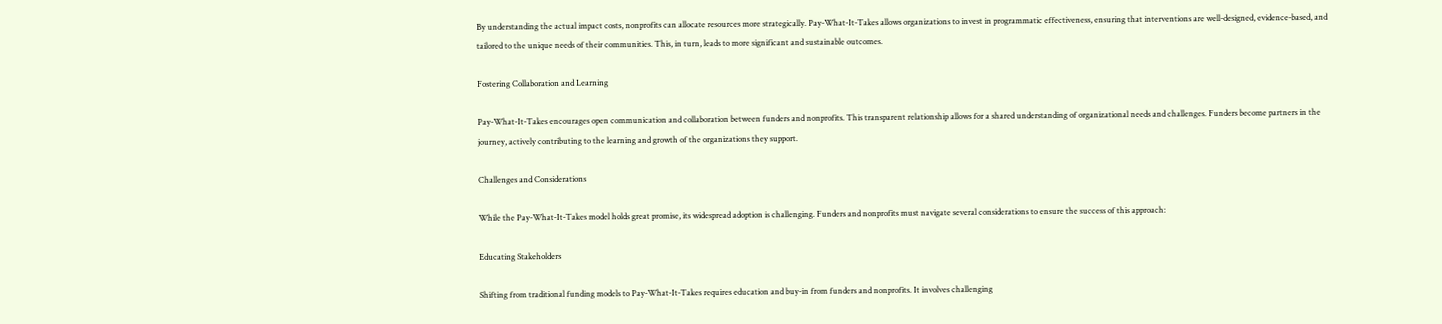By understanding the actual impact costs, nonprofits can allocate resources more strategically. Pay-What-It-Takes allows organizations to invest in programmatic effectiveness, ensuring that interventions are well-designed, evidence-based, and tailored to the unique needs of their communities. This, in turn, leads to more significant and sustainable outcomes.

Fostering Collaboration and Learning

Pay-What-It-Takes encourages open communication and collaboration between funders and nonprofits. This transparent relationship allows for a shared understanding of organizational needs and challenges. Funders become partners in the journey, actively contributing to the learning and growth of the organizations they support.

Challenges and Considerations

While the Pay-What-It-Takes model holds great promise, its widespread adoption is challenging. Funders and nonprofits must navigate several considerations to ensure the success of this approach:

Educating Stakeholders

Shifting from traditional funding models to Pay-What-It-Takes requires education and buy-in from funders and nonprofits. It involves challenging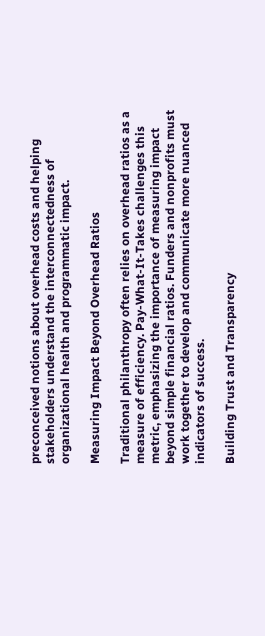preconceived notions about overhead costs and helping stakeholders understand the interconnectedness of organizational health and programmatic impact.

Measuring Impact Beyond Overhead Ratios

Traditional philanthropy often relies on overhead ratios as a measure of efficiency. Pay-What-It-Takes challenges this metric, emphasizing the importance of measuring impact beyond simple financial ratios. Funders and nonprofits must work together to develop and communicate more nuanced indicators of success.

Building Trust and Transparency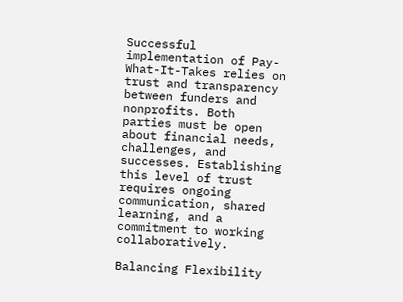Successful implementation of Pay-What-It-Takes relies on trust and transparency between funders and nonprofits. Both parties must be open about financial needs, challenges, and successes. Establishing this level of trust requires ongoing communication, shared learning, and a commitment to working collaboratively.

Balancing Flexibility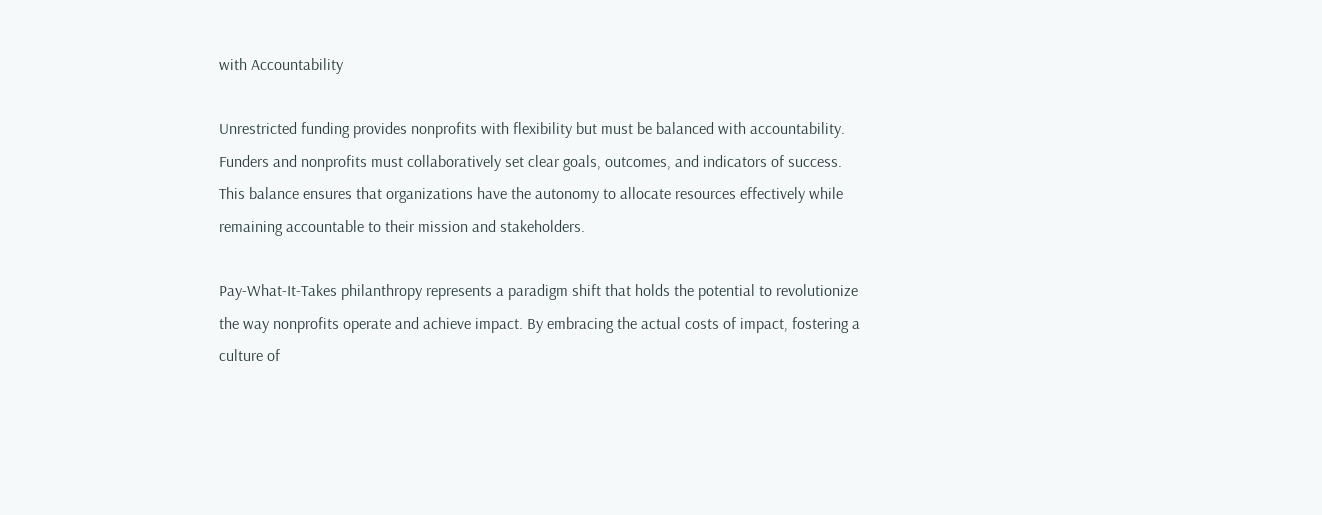with Accountability

Unrestricted funding provides nonprofits with flexibility but must be balanced with accountability. Funders and nonprofits must collaboratively set clear goals, outcomes, and indicators of success. This balance ensures that organizations have the autonomy to allocate resources effectively while remaining accountable to their mission and stakeholders.

Pay-What-It-Takes philanthropy represents a paradigm shift that holds the potential to revolutionize the way nonprofits operate and achieve impact. By embracing the actual costs of impact, fostering a culture of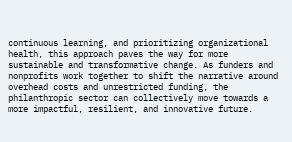continuous learning, and prioritizing organizational health, this approach paves the way for more sustainable and transformative change. As funders and nonprofits work together to shift the narrative around overhead costs and unrestricted funding, the philanthropic sector can collectively move towards a more impactful, resilient, and innovative future.